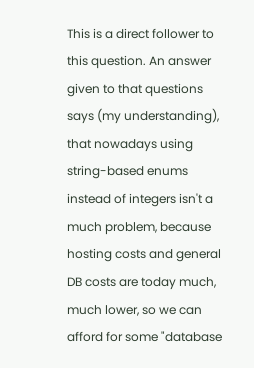This is a direct follower to this question. An answer given to that questions says (my understanding), that nowadays using string-based enums instead of integers isn't a much problem, because hosting costs and general DB costs are today much, much lower, so we can afford for some "database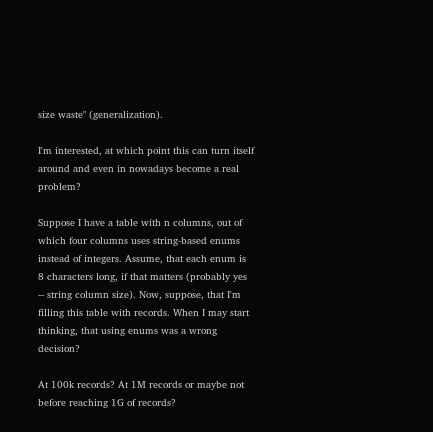size waste" (generalization).

I'm interested, at which point this can turn itself around and even in nowadays become a real problem?

Suppose I have a table with n columns, out of which four columns uses string-based enums instead of integers. Assume, that each enum is 8 characters long, if that matters (probably yes -- string column size). Now, suppose, that I'm filling this table with records. When I may start thinking, that using enums was a wrong decision?

At 100k records? At 1M records or maybe not before reaching 1G of records?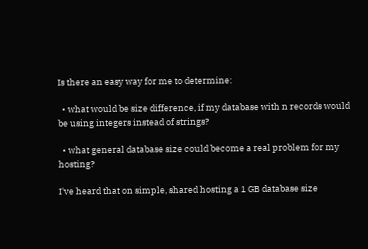Is there an easy way for me to determine:

  • what would be size difference, if my database with n records would be using integers instead of strings?

  • what general database size could become a real problem for my hosting?

I've heard that on simple, shared hosting a 1 GB database size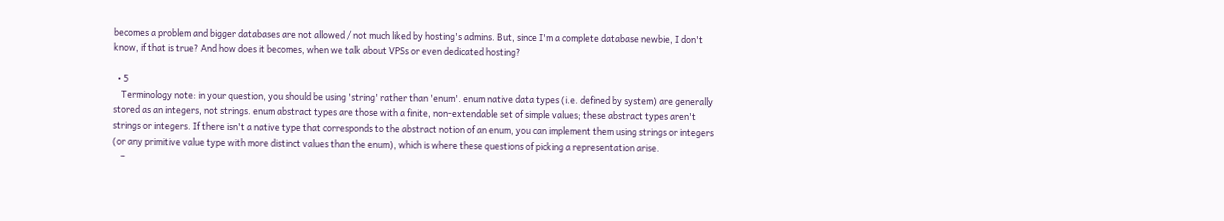becomes a problem and bigger databases are not allowed / not much liked by hosting's admins. But, since I'm a complete database newbie, I don't know, if that is true? And how does it becomes, when we talk about VPSs or even dedicated hosting?

  • 5
    Terminology note: in your question, you should be using 'string' rather than 'enum'. enum native data types (i.e. defined by system) are generally stored as an integers, not strings. enum abstract types are those with a finite, non-extendable set of simple values; these abstract types aren't strings or integers. If there isn't a native type that corresponds to the abstract notion of an enum, you can implement them using strings or integers (or any primitive value type with more distinct values than the enum), which is where these questions of picking a representation arise.
    –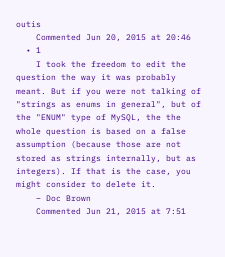outis
    Commented Jun 20, 2015 at 20:46
  • 1
    I took the freedom to edit the question the way it was probably meant. But if you were not talking of "strings as enums in general", but of the "ENUM" type of MySQL, the the whole question is based on a false assumption (because those are not stored as strings internally, but as integers). If that is the case, you might consider to delete it.
    – Doc Brown
    Commented Jun 21, 2015 at 7:51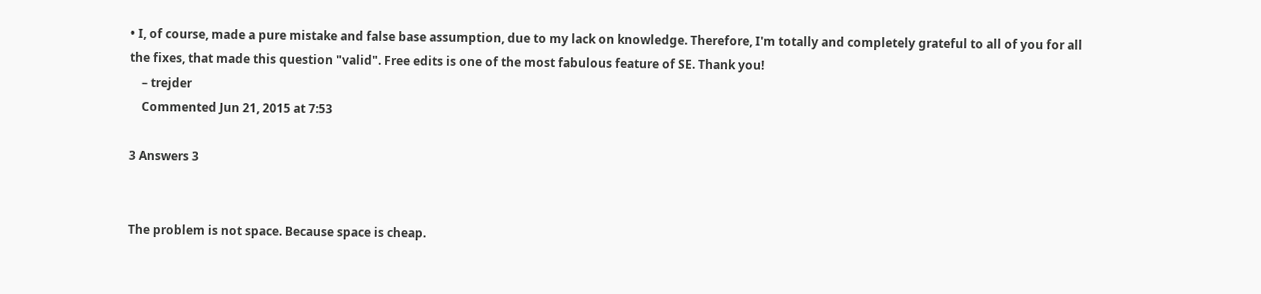• I, of course, made a pure mistake and false base assumption, due to my lack on knowledge. Therefore, I'm totally and completely grateful to all of you for all the fixes, that made this question "valid". Free edits is one of the most fabulous feature of SE. Thank you!
    – trejder
    Commented Jun 21, 2015 at 7:53

3 Answers 3


The problem is not space. Because space is cheap.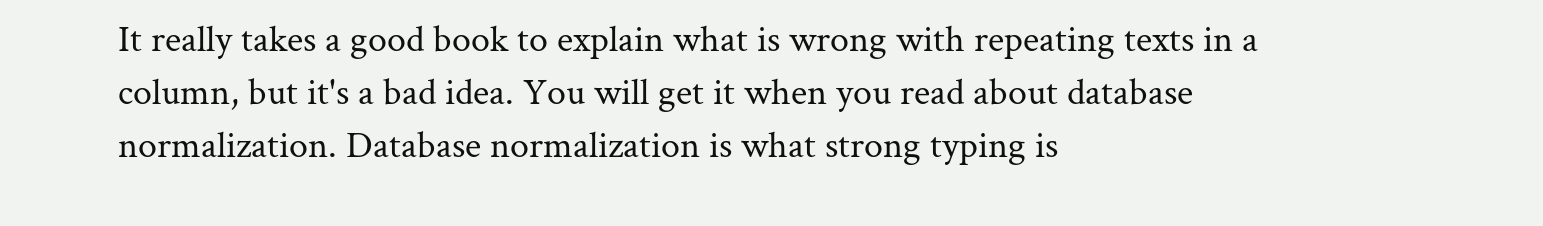It really takes a good book to explain what is wrong with repeating texts in a column, but it's a bad idea. You will get it when you read about database normalization. Database normalization is what strong typing is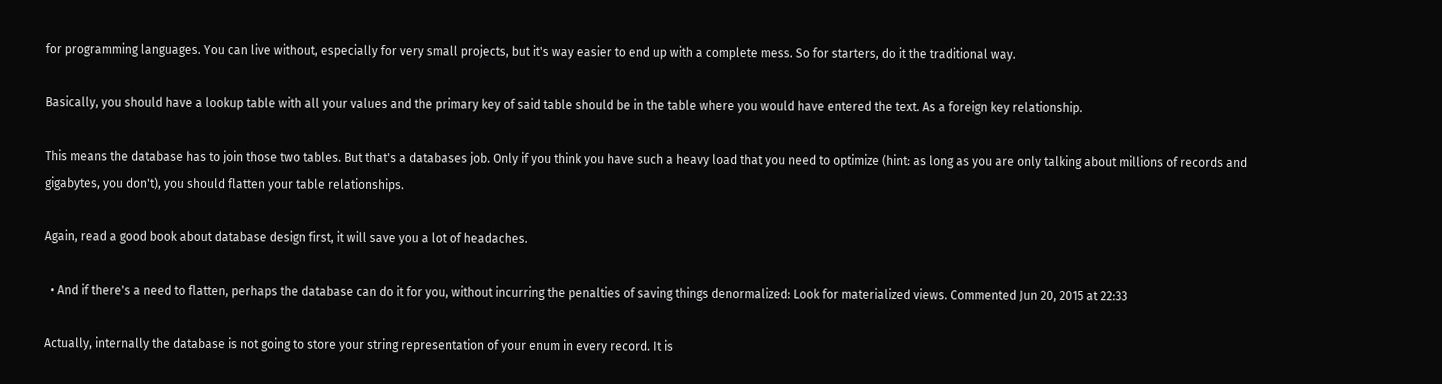for programming languages. You can live without, especially for very small projects, but it's way easier to end up with a complete mess. So for starters, do it the traditional way.

Basically, you should have a lookup table with all your values and the primary key of said table should be in the table where you would have entered the text. As a foreign key relationship.

This means the database has to join those two tables. But that's a databases job. Only if you think you have such a heavy load that you need to optimize (hint: as long as you are only talking about millions of records and gigabytes, you don't), you should flatten your table relationships.

Again, read a good book about database design first, it will save you a lot of headaches.

  • And if there's a need to flatten, perhaps the database can do it for you, without incurring the penalties of saving things denormalized: Look for materialized views. Commented Jun 20, 2015 at 22:33

Actually, internally the database is not going to store your string representation of your enum in every record. It is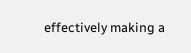effectively making a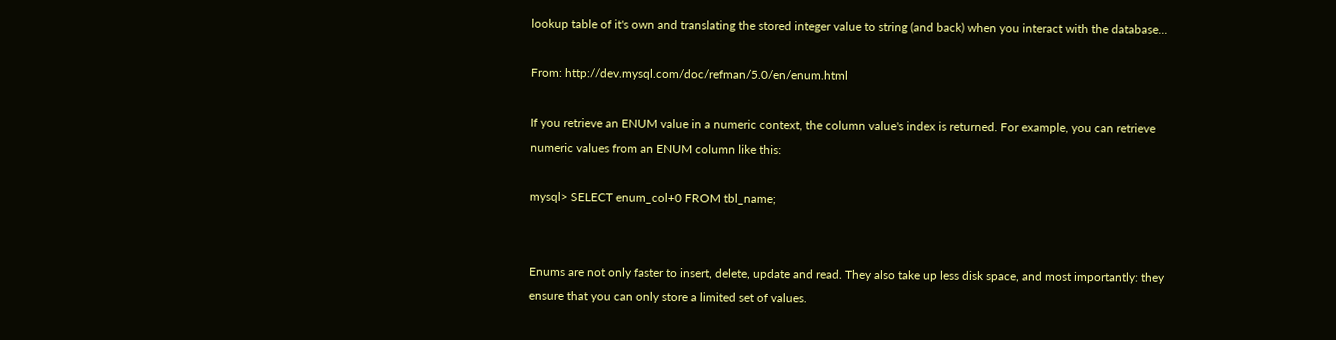lookup table of it's own and translating the stored integer value to string (and back) when you interact with the database...

From: http://dev.mysql.com/doc/refman/5.0/en/enum.html

If you retrieve an ENUM value in a numeric context, the column value's index is returned. For example, you can retrieve numeric values from an ENUM column like this:

mysql> SELECT enum_col+0 FROM tbl_name;


Enums are not only faster to insert, delete, update and read. They also take up less disk space, and most importantly: they ensure that you can only store a limited set of values.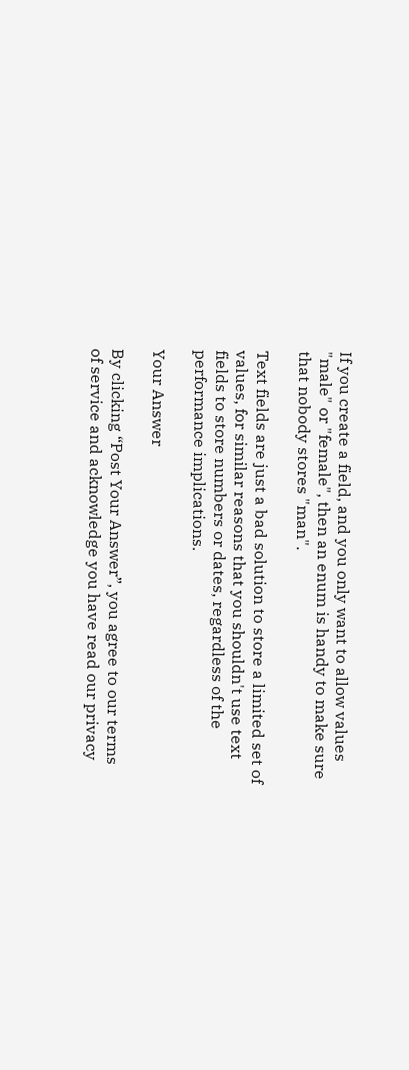If you create a field, and you only want to allow values "male" or "female", then an enum is handy to make sure that nobody stores "man".

Text fields are just a bad solution to store a limited set of values, for similar reasons that you shouldn't use text fields to store numbers or dates, regardless of the performance implications.

Your Answer

By clicking “Post Your Answer”, you agree to our terms of service and acknowledge you have read our privacy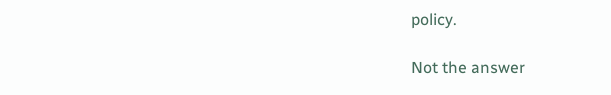policy.

Not the answer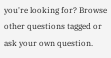you're looking for? Browse other questions tagged or ask your own question.